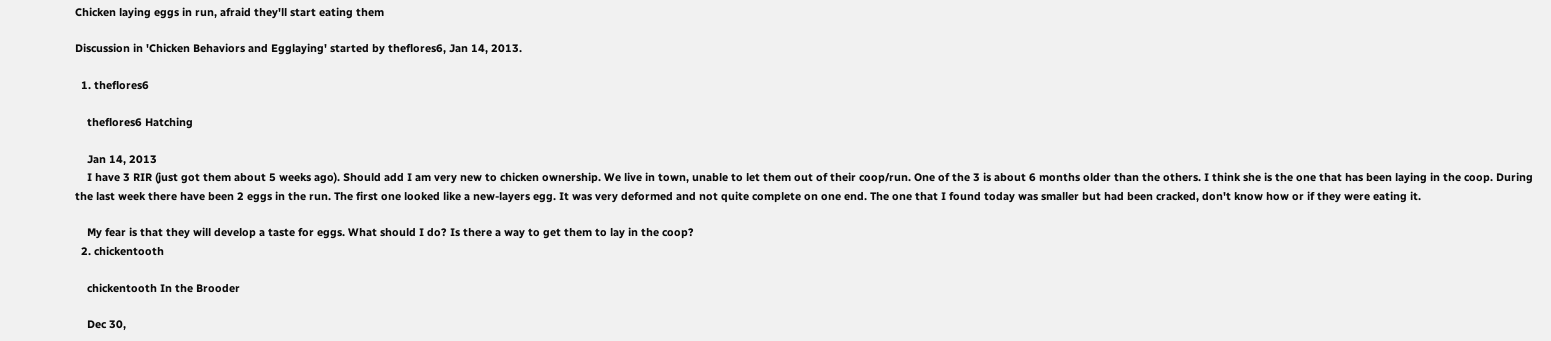Chicken laying eggs in run, afraid they'll start eating them

Discussion in 'Chicken Behaviors and Egglaying' started by theflores6, Jan 14, 2013.

  1. theflores6

    theflores6 Hatching

    Jan 14, 2013
    I have 3 RIR (just got them about 5 weeks ago). Should add I am very new to chicken ownership. We live in town, unable to let them out of their coop/run. One of the 3 is about 6 months older than the others. I think she is the one that has been laying in the coop. During the last week there have been 2 eggs in the run. The first one looked like a new-layers egg. It was very deformed and not quite complete on one end. The one that I found today was smaller but had been cracked, don't know how or if they were eating it.

    My fear is that they will develop a taste for eggs. What should I do? Is there a way to get them to lay in the coop?
  2. chickentooth

    chickentooth In the Brooder

    Dec 30,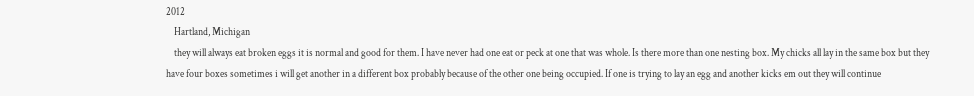2012
    Hartland, Michigan
    they will always eat broken eggs it is normal and good for them. I have never had one eat or peck at one that was whole. Is there more than one nesting box. My chicks all lay in the same box but they have four boxes sometimes i will get another in a different box probably because of the other one being occupied. If one is trying to lay an egg and another kicks em out they will continue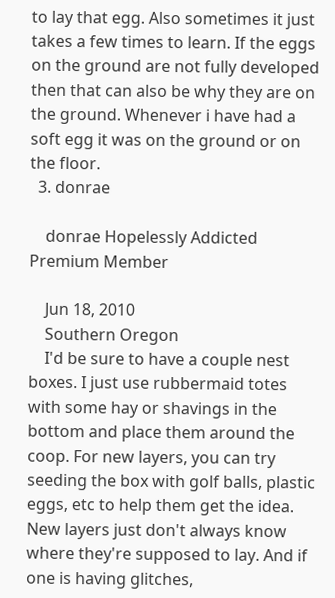to lay that egg. Also sometimes it just takes a few times to learn. If the eggs on the ground are not fully developed then that can also be why they are on the ground. Whenever i have had a soft egg it was on the ground or on the floor.
  3. donrae

    donrae Hopelessly Addicted Premium Member

    Jun 18, 2010
    Southern Oregon
    I'd be sure to have a couple nest boxes. I just use rubbermaid totes with some hay or shavings in the bottom and place them around the coop. For new layers, you can try seeding the box with golf balls, plastic eggs, etc to help them get the idea. New layers just don't always know where they're supposed to lay. And if one is having glitches,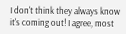I don't think they always know it's coming out! I agree, most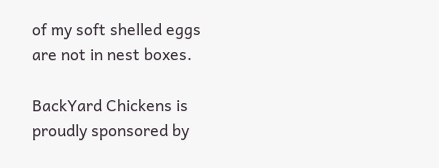of my soft shelled eggs are not in nest boxes.

BackYard Chickens is proudly sponsored by